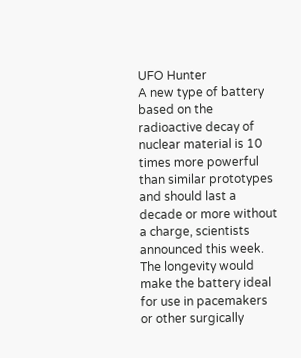UFO Hunter
A new type of battery based on the radioactive decay of nuclear material is 10 times more powerful than similar prototypes and should last a decade or more without a charge, scientists announced this week. The longevity would make the battery ideal for use in pacemakers or other surgically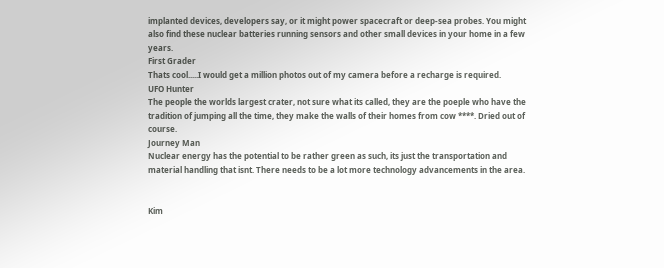implanted devices, developers say, or it might power spacecraft or deep-sea probes. You might also find these nuclear batteries running sensors and other small devices in your home in a few years.
First Grader
Thats cool.....I would get a million photos out of my camera before a recharge is required.
UFO Hunter
The people the worlds largest crater, not sure what its called, they are the poeple who have the tradition of jumping all the time, they make the walls of their homes from cow ****. Dried out of course.
Journey Man
Nuclear energy has the potential to be rather green as such, its just the transportation and material handling that isnt. There needs to be a lot more technology advancements in the area.


Kim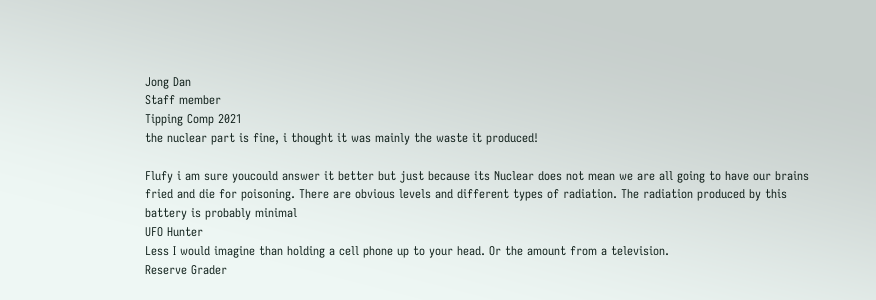Jong Dan
Staff member
Tipping Comp 2021
the nuclear part is fine, i thought it was mainly the waste it produced!

Flufy i am sure youcould answer it better but just because its Nuclear does not mean we are all going to have our brains fried and die for poisoning. There are obvious levels and different types of radiation. The radiation produced by this battery is probably minimal
UFO Hunter
Less I would imagine than holding a cell phone up to your head. Or the amount from a television.
Reserve Grader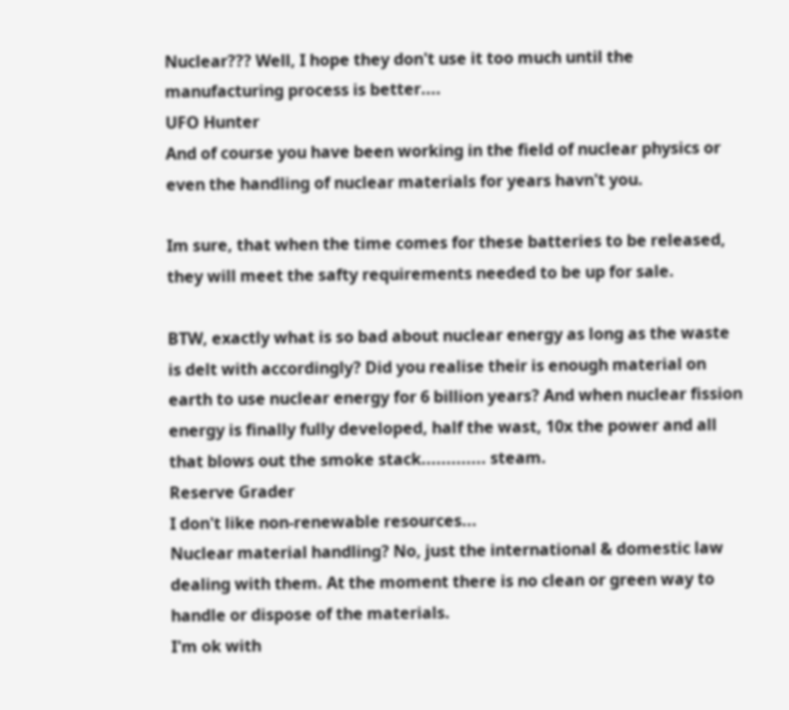Nuclear??? Well, I hope they don't use it too much until the manufacturing process is better....
UFO Hunter
And of course you have been working in the field of nuclear physics or even the handling of nuclear materials for years havn't you.

Im sure, that when the time comes for these batteries to be released, they will meet the safty requirements needed to be up for sale.

BTW, exactly what is so bad about nuclear energy as long as the waste is delt with accordingly? Did you realise their is enough material on earth to use nuclear energy for 6 billion years? And when nuclear fission energy is finally fully developed, half the wast, 10x the power and all that blows out the smoke stack............. steam.
Reserve Grader
I don't like non-renewable resources...
Nuclear material handling? No, just the international & domestic law dealing with them. At the moment there is no clean or green way to handle or dispose of the materials.
I'm ok with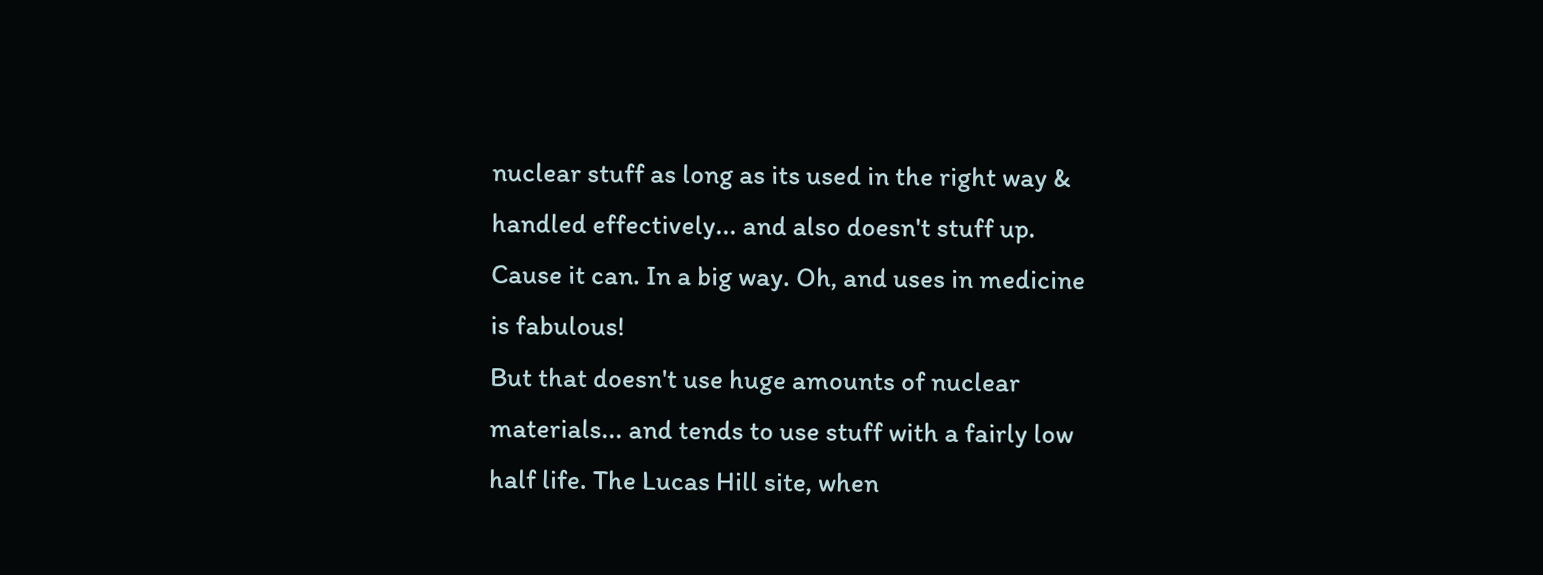nuclear stuff as long as its used in the right way & handled effectively... and also doesn't stuff up. Cause it can. In a big way. Oh, and uses in medicine is fabulous!
But that doesn't use huge amounts of nuclear materials... and tends to use stuff with a fairly low half life. The Lucas Hill site, when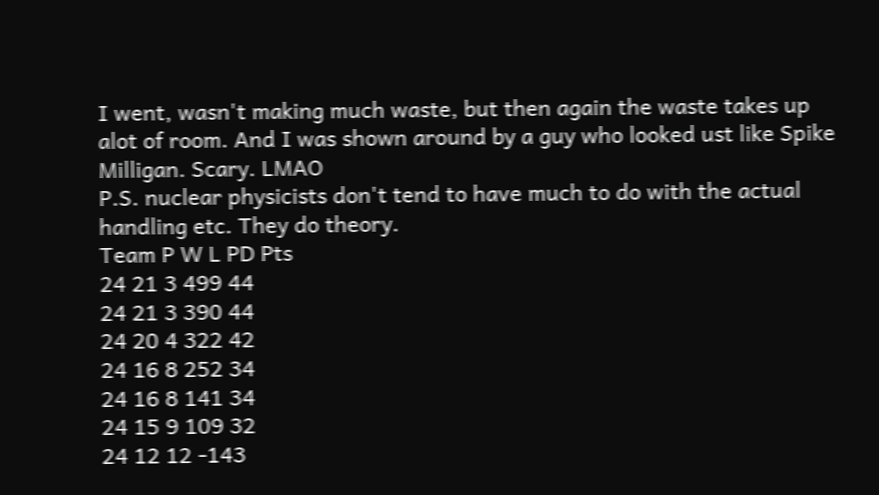I went, wasn't making much waste, but then again the waste takes up alot of room. And I was shown around by a guy who looked ust like Spike Milligan. Scary. LMAO
P.S. nuclear physicists don't tend to have much to do with the actual handling etc. They do theory.
Team P W L PD Pts
24 21 3 499 44
24 21 3 390 44
24 20 4 322 42
24 16 8 252 34
24 16 8 141 34
24 15 9 109 32
24 12 12 -143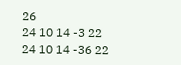26
24 10 14 -3 22
24 10 14 -36 22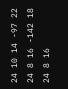24 10 14 -97 22
24 8 16 -142 18
24 8 16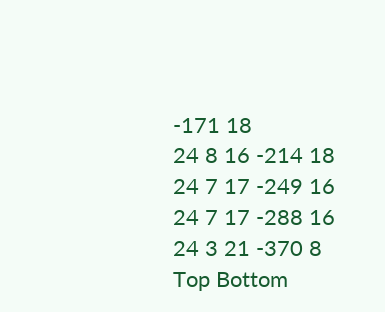-171 18
24 8 16 -214 18
24 7 17 -249 16
24 7 17 -288 16
24 3 21 -370 8
Top Bottom